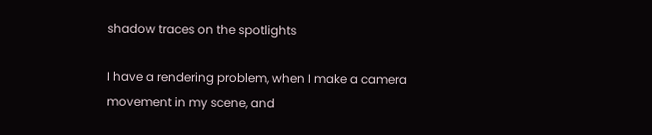shadow traces on the spotlights

I have a rendering problem, when I make a camera movement in my scene, and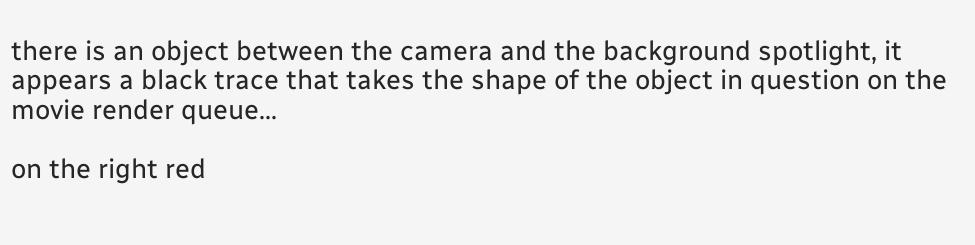there is an object between the camera and the background spotlight, it appears a black trace that takes the shape of the object in question on the movie render queue…

on the right red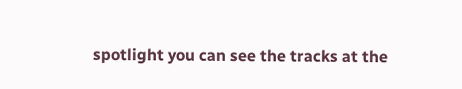spotlight you can see the tracks at the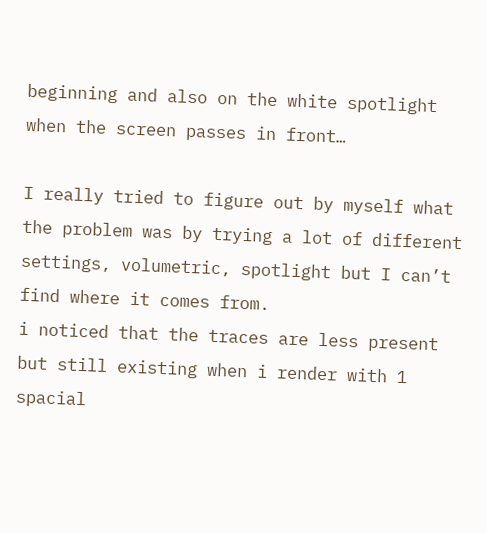beginning and also on the white spotlight when the screen passes in front…

I really tried to figure out by myself what the problem was by trying a lot of different settings, volumetric, spotlight but I can’t find where it comes from.
i noticed that the traces are less present but still existing when i render with 1 spacial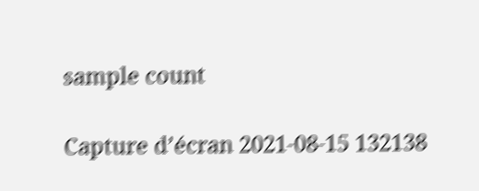sample count

Capture d’écran 2021-08-15 132138